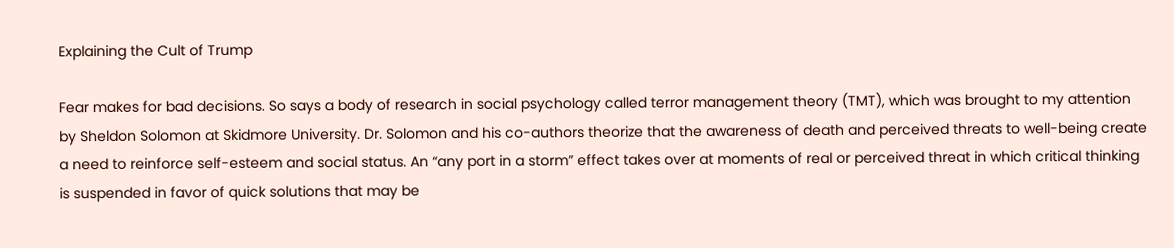Explaining the Cult of Trump

Fear makes for bad decisions. So says a body of research in social psychology called terror management theory (TMT), which was brought to my attention by Sheldon Solomon at Skidmore University. Dr. Solomon and his co-authors theorize that the awareness of death and perceived threats to well-being create a need to reinforce self-esteem and social status. An “any port in a storm” effect takes over at moments of real or perceived threat in which critical thinking is suspended in favor of quick solutions that may be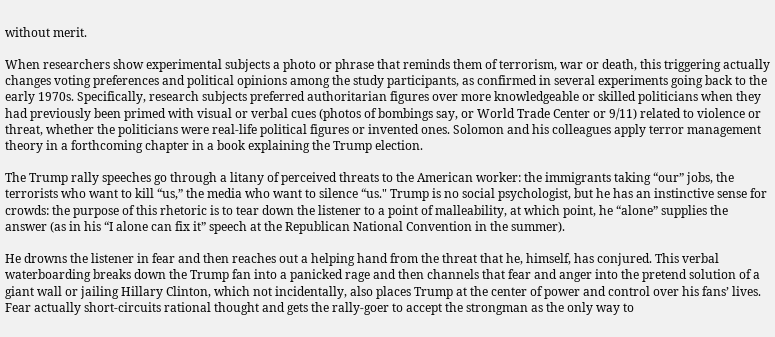without merit.

When researchers show experimental subjects a photo or phrase that reminds them of terrorism, war or death, this triggering actually changes voting preferences and political opinions among the study participants, as confirmed in several experiments going back to the early 1970s. Specifically, research subjects preferred authoritarian figures over more knowledgeable or skilled politicians when they had previously been primed with visual or verbal cues (photos of bombings say, or World Trade Center or 9/11) related to violence or threat, whether the politicians were real-life political figures or invented ones. Solomon and his colleagues apply terror management theory in a forthcoming chapter in a book explaining the Trump election.

The Trump rally speeches go through a litany of perceived threats to the American worker: the immigrants taking “our” jobs, the terrorists who want to kill “us,” the media who want to silence “us." Trump is no social psychologist, but he has an instinctive sense for crowds: the purpose of this rhetoric is to tear down the listener to a point of malleability, at which point, he “alone” supplies the answer (as in his “I alone can fix it” speech at the Republican National Convention in the summer).

He drowns the listener in fear and then reaches out a helping hand from the threat that he, himself, has conjured. This verbal waterboarding breaks down the Trump fan into a panicked rage and then channels that fear and anger into the pretend solution of a giant wall or jailing Hillary Clinton, which not incidentally, also places Trump at the center of power and control over his fans’ lives. Fear actually short-circuits rational thought and gets the rally-goer to accept the strongman as the only way to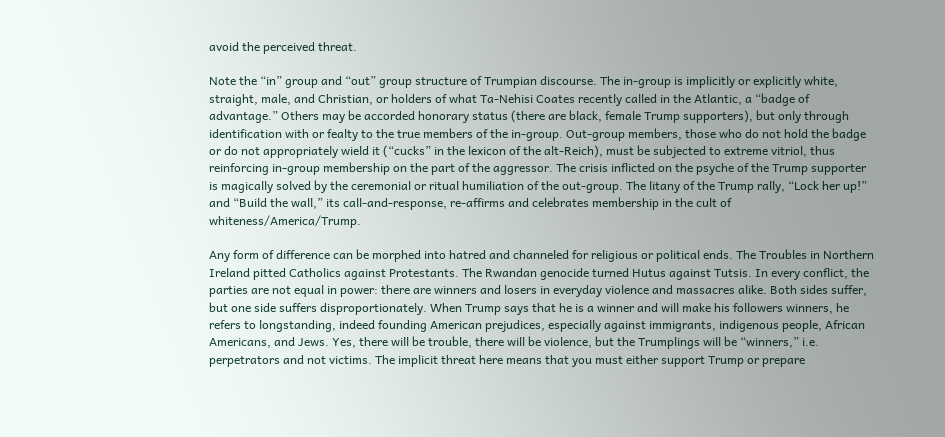avoid the perceived threat.

Note the “in” group and “out” group structure of Trumpian discourse. The in-group is implicitly or explicitly white, straight, male, and Christian, or holders of what Ta-Nehisi Coates recently called in the Atlantic, a “badge of advantage.” Others may be accorded honorary status (there are black, female Trump supporters), but only through identification with or fealty to the true members of the in-group. Out-group members, those who do not hold the badge or do not appropriately wield it (“cucks” in the lexicon of the alt-Reich), must be subjected to extreme vitriol, thus reinforcing in-group membership on the part of the aggressor. The crisis inflicted on the psyche of the Trump supporter is magically solved by the ceremonial or ritual humiliation of the out-group. The litany of the Trump rally, “Lock her up!” and “Build the wall,” its call-and-response, re-affirms and celebrates membership in the cult of whiteness/America/Trump.

Any form of difference can be morphed into hatred and channeled for religious or political ends. The Troubles in Northern Ireland pitted Catholics against Protestants. The Rwandan genocide turned Hutus against Tutsis. In every conflict, the parties are not equal in power: there are winners and losers in everyday violence and massacres alike. Both sides suffer, but one side suffers disproportionately. When Trump says that he is a winner and will make his followers winners, he refers to longstanding, indeed founding American prejudices, especially against immigrants, indigenous people, African Americans, and Jews. Yes, there will be trouble, there will be violence, but the Trumplings will be “winners,” i.e. perpetrators and not victims. The implicit threat here means that you must either support Trump or prepare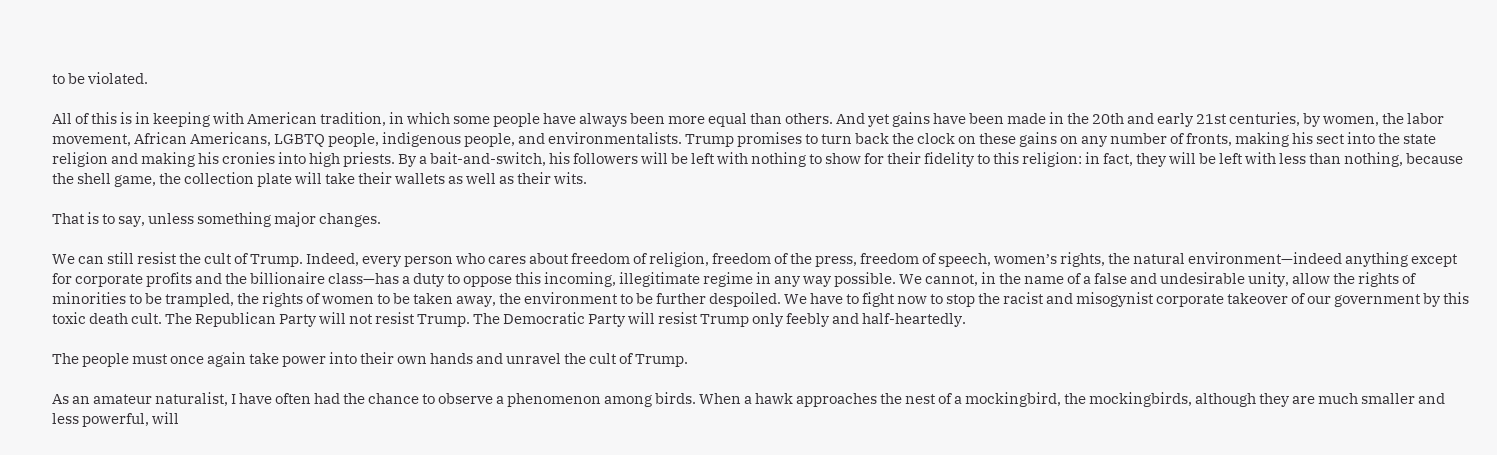to be violated.

All of this is in keeping with American tradition, in which some people have always been more equal than others. And yet gains have been made in the 20th and early 21st centuries, by women, the labor movement, African Americans, LGBTQ people, indigenous people, and environmentalists. Trump promises to turn back the clock on these gains on any number of fronts, making his sect into the state religion and making his cronies into high priests. By a bait-and-switch, his followers will be left with nothing to show for their fidelity to this religion: in fact, they will be left with less than nothing, because the shell game, the collection plate will take their wallets as well as their wits.

That is to say, unless something major changes.

We can still resist the cult of Trump. Indeed, every person who cares about freedom of religion, freedom of the press, freedom of speech, women’s rights, the natural environment—indeed anything except for corporate profits and the billionaire class—has a duty to oppose this incoming, illegitimate regime in any way possible. We cannot, in the name of a false and undesirable unity, allow the rights of minorities to be trampled, the rights of women to be taken away, the environment to be further despoiled. We have to fight now to stop the racist and misogynist corporate takeover of our government by this toxic death cult. The Republican Party will not resist Trump. The Democratic Party will resist Trump only feebly and half-heartedly.

The people must once again take power into their own hands and unravel the cult of Trump.

As an amateur naturalist, I have often had the chance to observe a phenomenon among birds. When a hawk approaches the nest of a mockingbird, the mockingbirds, although they are much smaller and less powerful, will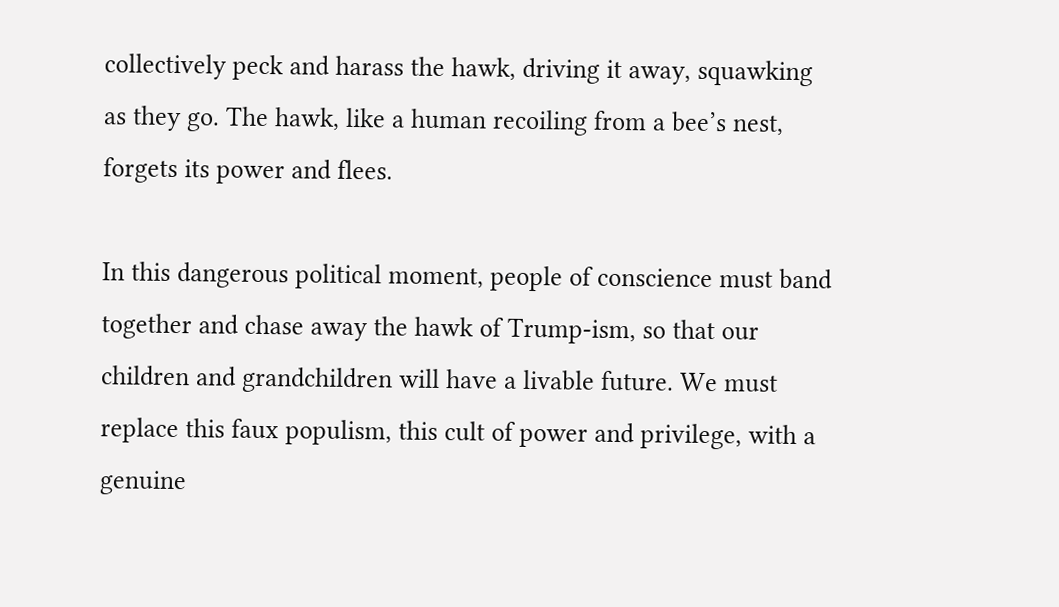collectively peck and harass the hawk, driving it away, squawking as they go. The hawk, like a human recoiling from a bee’s nest, forgets its power and flees.

In this dangerous political moment, people of conscience must band together and chase away the hawk of Trump-ism, so that our children and grandchildren will have a livable future. We must replace this faux populism, this cult of power and privilege, with a genuine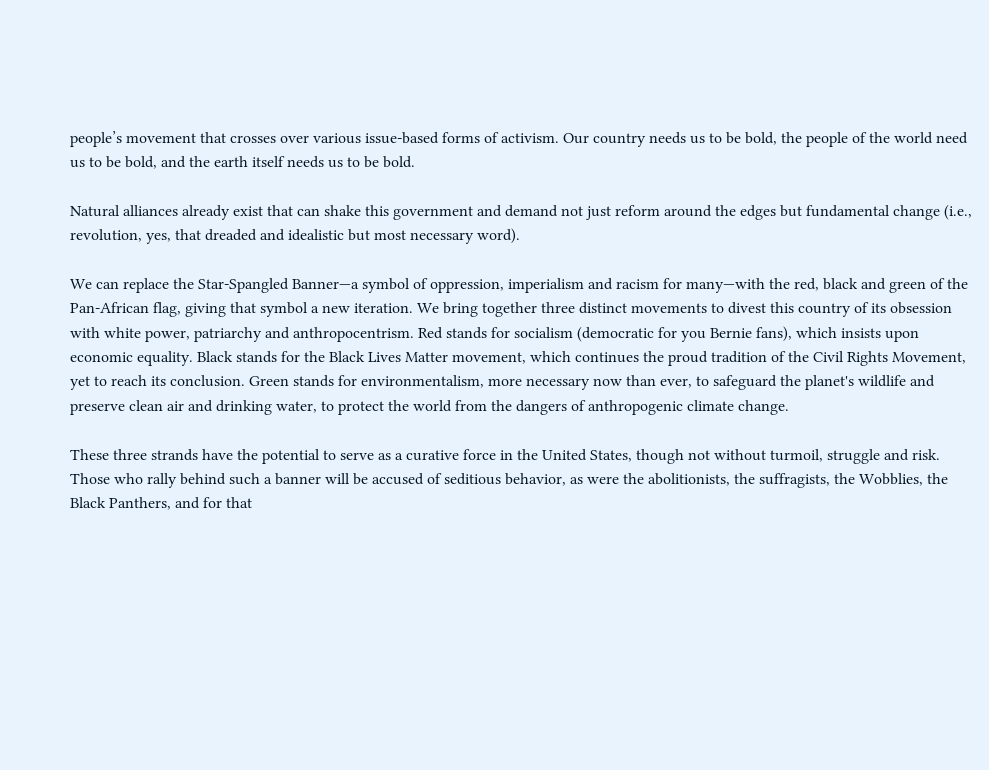people’s movement that crosses over various issue-based forms of activism. Our country needs us to be bold, the people of the world need us to be bold, and the earth itself needs us to be bold.

Natural alliances already exist that can shake this government and demand not just reform around the edges but fundamental change (i.e., revolution, yes, that dreaded and idealistic but most necessary word).

We can replace the Star-Spangled Banner—a symbol of oppression, imperialism and racism for many—with the red, black and green of the Pan-African flag, giving that symbol a new iteration. We bring together three distinct movements to divest this country of its obsession with white power, patriarchy and anthropocentrism. Red stands for socialism (democratic for you Bernie fans), which insists upon economic equality. Black stands for the Black Lives Matter movement, which continues the proud tradition of the Civil Rights Movement, yet to reach its conclusion. Green stands for environmentalism, more necessary now than ever, to safeguard the planet's wildlife and preserve clean air and drinking water, to protect the world from the dangers of anthropogenic climate change.

These three strands have the potential to serve as a curative force in the United States, though not without turmoil, struggle and risk. Those who rally behind such a banner will be accused of seditious behavior, as were the abolitionists, the suffragists, the Wobblies, the Black Panthers, and for that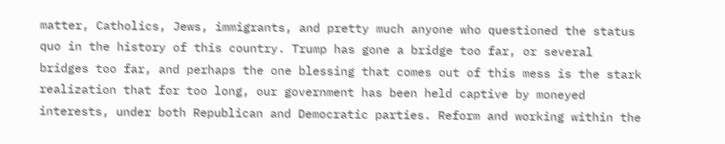matter, Catholics, Jews, immigrants, and pretty much anyone who questioned the status quo in the history of this country. Trump has gone a bridge too far, or several bridges too far, and perhaps the one blessing that comes out of this mess is the stark realization that for too long, our government has been held captive by moneyed interests, under both Republican and Democratic parties. Reform and working within the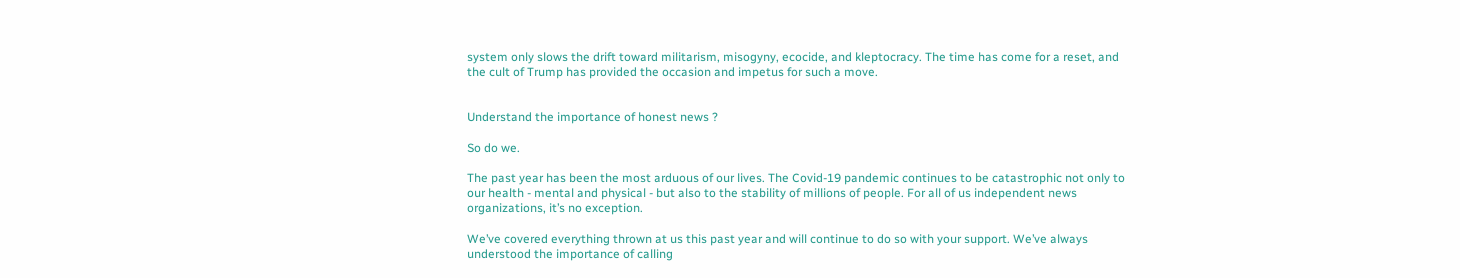system only slows the drift toward militarism, misogyny, ecocide, and kleptocracy. The time has come for a reset, and the cult of Trump has provided the occasion and impetus for such a move.


Understand the importance of honest news ?

So do we.

The past year has been the most arduous of our lives. The Covid-19 pandemic continues to be catastrophic not only to our health - mental and physical - but also to the stability of millions of people. For all of us independent news organizations, it’s no exception.

We’ve covered everything thrown at us this past year and will continue to do so with your support. We’ve always understood the importance of calling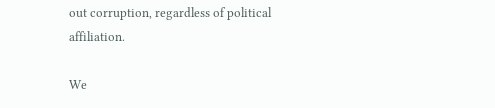out corruption, regardless of political affiliation.

We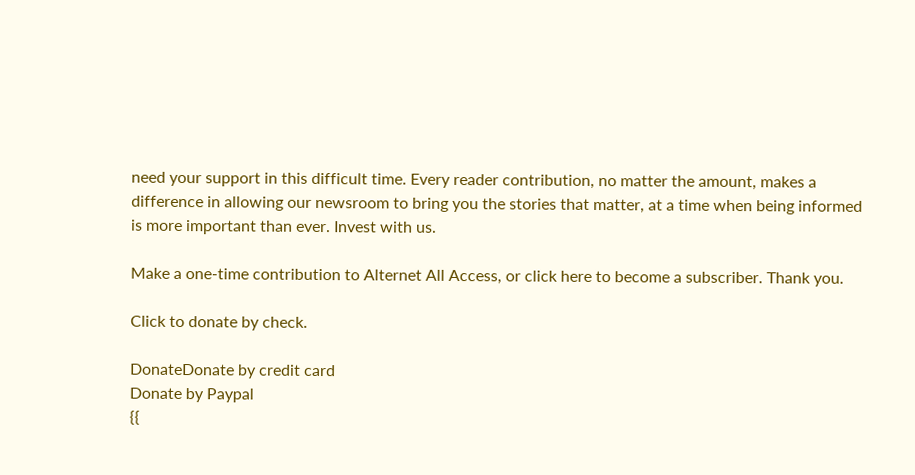need your support in this difficult time. Every reader contribution, no matter the amount, makes a difference in allowing our newsroom to bring you the stories that matter, at a time when being informed is more important than ever. Invest with us.

Make a one-time contribution to Alternet All Access, or click here to become a subscriber. Thank you.

Click to donate by check.

DonateDonate by credit card
Donate by Paypal
{{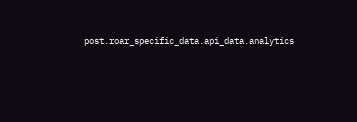post.roar_specific_data.api_data.analytics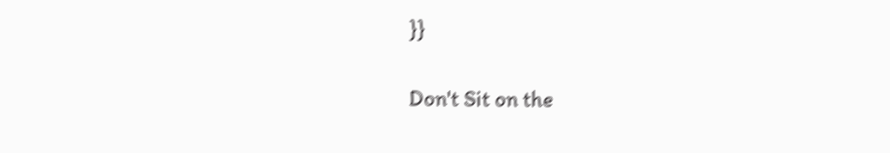}}

Don't Sit on the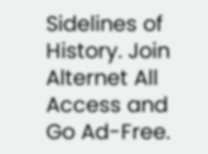Sidelines of History. Join Alternet All Access and Go Ad-Free.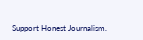Support Honest Journalism.